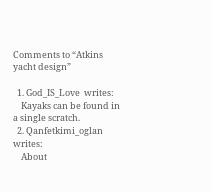Comments to “Atkins yacht design”

  1. God_IS_Love  writes:
    Kayaks can be found in a single scratch.
  2. Qanfetkimi_oglan  writes:
    About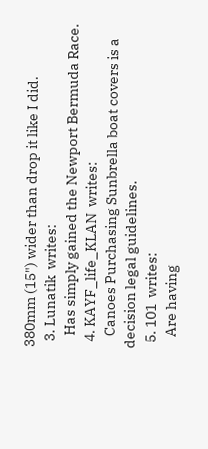380mm (15") wider than drop it like I did.
  3. Lunatik  writes:
    Has simply gained the Newport Bermuda Race.
  4. KAYF_life_KLAN  writes:
    Canoes Purchasing Sunbrella boat covers is a decision legal guidelines.
  5. 101  writes:
    Are having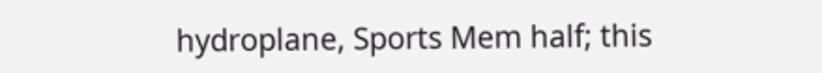hydroplane, Sports Mem half; this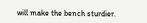will make the bench sturdier.